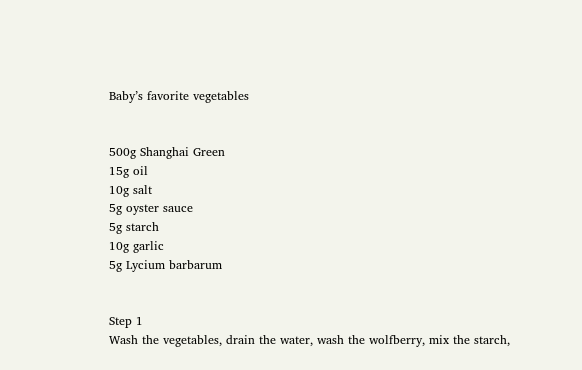Baby’s favorite vegetables


500g Shanghai Green
15g oil
10g salt
5g oyster sauce
5g starch
10g garlic
5g Lycium barbarum


Step 1
Wash the vegetables, drain the water, wash the wolfberry, mix the starch,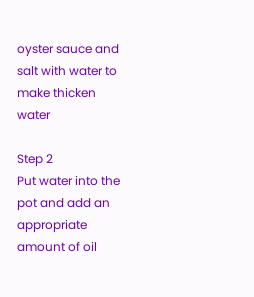oyster sauce and salt with water to make thicken water

Step 2
Put water into the pot and add an appropriate amount of oil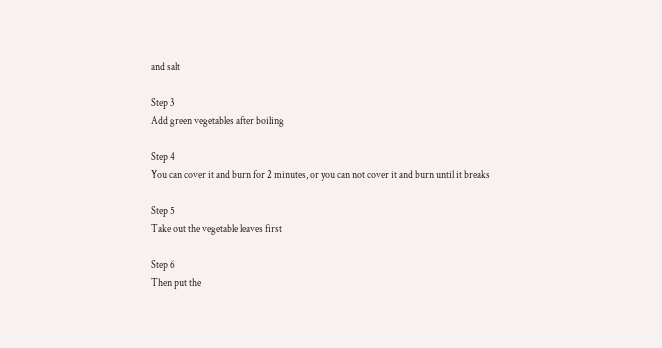and salt

Step 3
Add green vegetables after boiling

Step 4
You can cover it and burn for 2 minutes, or you can not cover it and burn until it breaks

Step 5
Take out the vegetable leaves first

Step 6
Then put the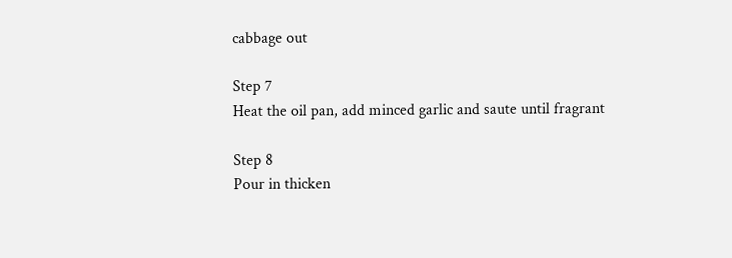cabbage out

Step 7
Heat the oil pan, add minced garlic and saute until fragrant

Step 8
Pour in thicken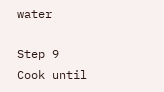water

Step 9
Cook until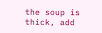the soup is thick, add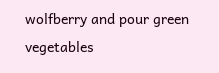wolfberry and pour green vegetables